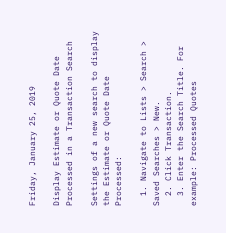Friday, January 25, 2019

Display Estimate or Quote Date Processed in a Transaction Search

Settings of a new search to display the Estimate or Quote Date Processed:

  1. Navigate to Lists > Search > Saved Searches > New.
  2. Click Transaction.
  3. Enter the Search Title. For example: Processed Quotes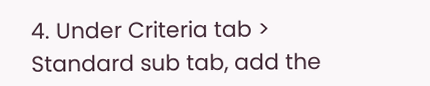4. Under Criteria tab > Standard sub tab, add the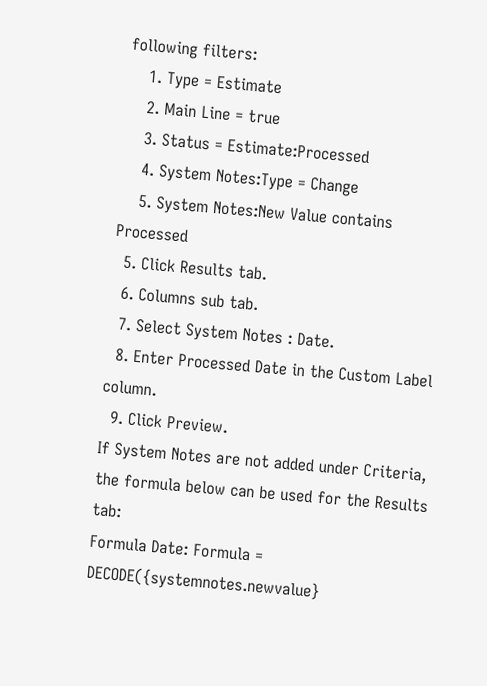following filters:
    1. Type = Estimate
    2. Main Line = true
    3. Status = Estimate:Processed
    4. System Notes:Type = Change
    5. System Notes:New Value contains Processed
  5. Click Results tab.
  6. Columns sub tab.
  7. Select System Notes : Date.
  8. Enter Processed Date in the Custom Label column.
  9. Click Preview.
If System Notes are not added under Criteria, the formula below can be used for the Results tab:
Formula Date: Formula = DECODE({systemnotes.newvalue}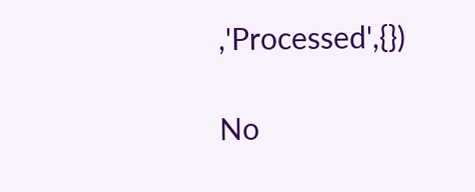,'Processed',{})

No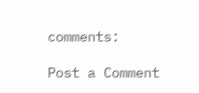comments:

Post a Comment